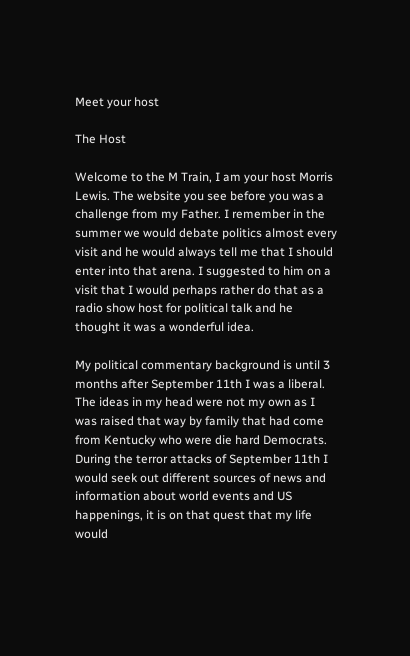Meet your host

The Host

Welcome to the M Train, I am your host Morris Lewis. The website you see before you was a challenge from my Father. I remember in the summer we would debate politics almost every visit and he would always tell me that I should enter into that arena. I suggested to him on a visit that I would perhaps rather do that as a radio show host for political talk and he thought it was a wonderful idea.

My political commentary background is until 3 months after September 11th I was a liberal. The ideas in my head were not my own as I was raised that way by family that had come from Kentucky who were die hard Democrats. During the terror attacks of September 11th I would seek out different sources of news and information about world events and US happenings, it is on that quest that my life would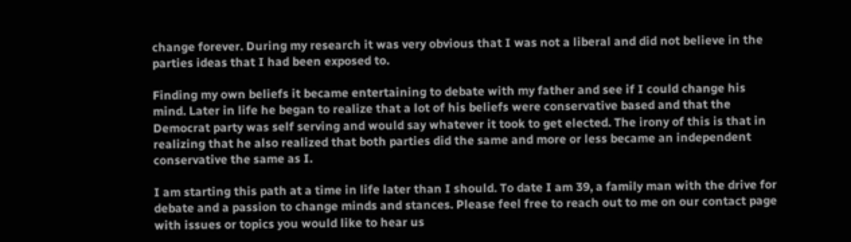change forever. During my research it was very obvious that I was not a liberal and did not believe in the parties ideas that I had been exposed to.

Finding my own beliefs it became entertaining to debate with my father and see if I could change his mind. Later in life he began to realize that a lot of his beliefs were conservative based and that the Democrat party was self serving and would say whatever it took to get elected. The irony of this is that in realizing that he also realized that both parties did the same and more or less became an independent conservative the same as I.

I am starting this path at a time in life later than I should. To date I am 39, a family man with the drive for debate and a passion to change minds and stances. Please feel free to reach out to me on our contact page with issues or topics you would like to hear us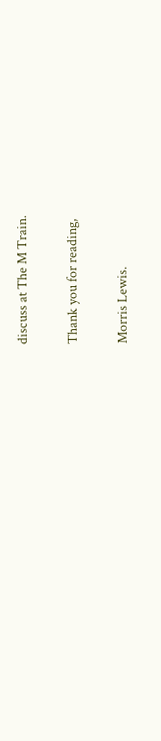discuss at The M Train.

Thank you for reading,

Morris Lewis.